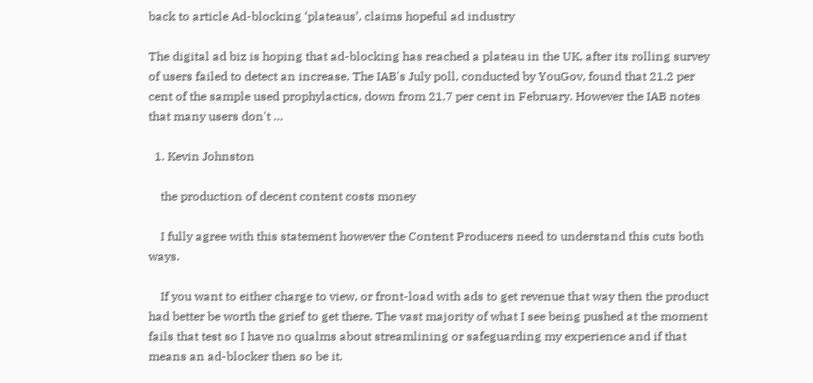back to article Ad-blocking ‘plateaus’, claims hopeful ad industry

The digital ad biz is hoping that ad-blocking has reached a plateau in the UK, after its rolling survey of users failed to detect an increase. The IAB's July poll, conducted by YouGov, found that 21.2 per cent of the sample used prophylactics, down from 21.7 per cent in February. However the IAB notes that many users don't …

  1. Kevin Johnston

    the production of decent content costs money

    I fully agree with this statement however the Content Producers need to understand this cuts both ways.

    If you want to either charge to view, or front-load with ads to get revenue that way then the product had better be worth the grief to get there. The vast majority of what I see being pushed at the moment fails that test so I have no qualms about streamlining or safeguarding my experience and if that means an ad-blocker then so be it.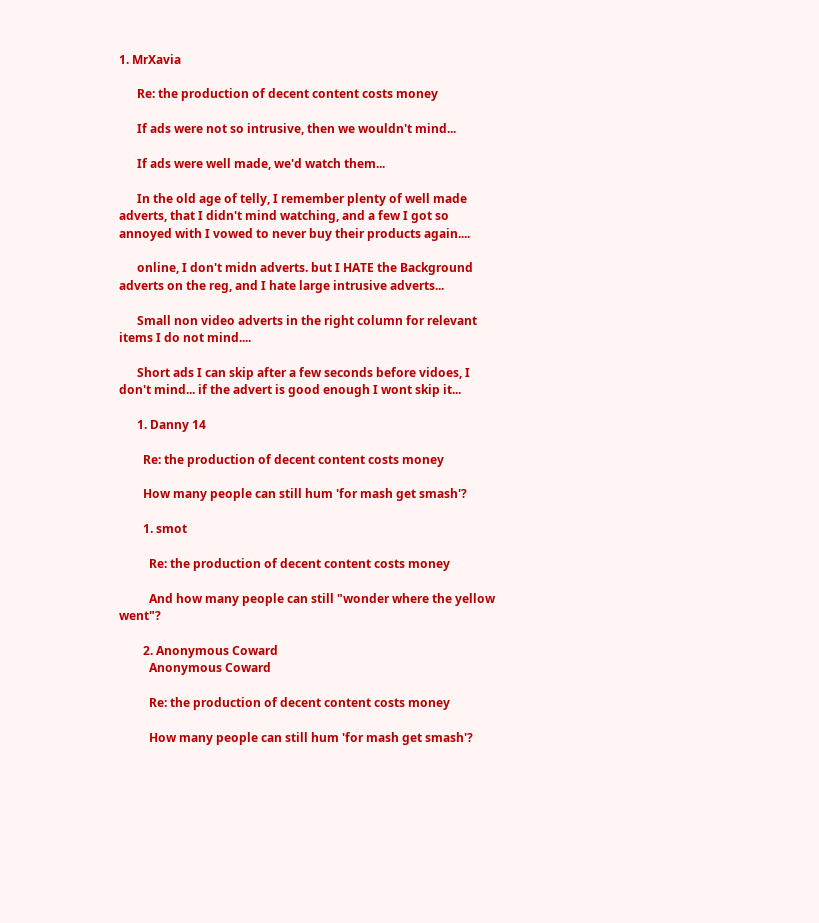1. MrXavia

      Re: the production of decent content costs money

      If ads were not so intrusive, then we wouldn't mind...

      If ads were well made, we'd watch them...

      In the old age of telly, I remember plenty of well made adverts, that I didn't mind watching, and a few I got so annoyed with I vowed to never buy their products again....

      online, I don't midn adverts. but I HATE the Background adverts on the reg, and I hate large intrusive adverts...

      Small non video adverts in the right column for relevant items I do not mind....

      Short ads I can skip after a few seconds before vidoes, I don't mind... if the advert is good enough I wont skip it...

      1. Danny 14

        Re: the production of decent content costs money

        How many people can still hum 'for mash get smash'?

        1. smot

          Re: the production of decent content costs money

          And how many people can still "wonder where the yellow went"?

        2. Anonymous Coward
          Anonymous Coward

          Re: the production of decent content costs money

          How many people can still hum 'for mash get smash'?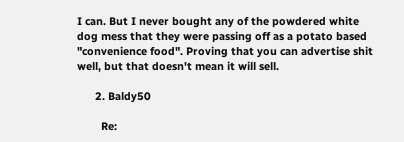I can. But I never bought any of the powdered white dog mess that they were passing off as a potato based "convenience food". Proving that you can advertise shit well, but that doesn't mean it will sell.

      2. Baldy50

        Re: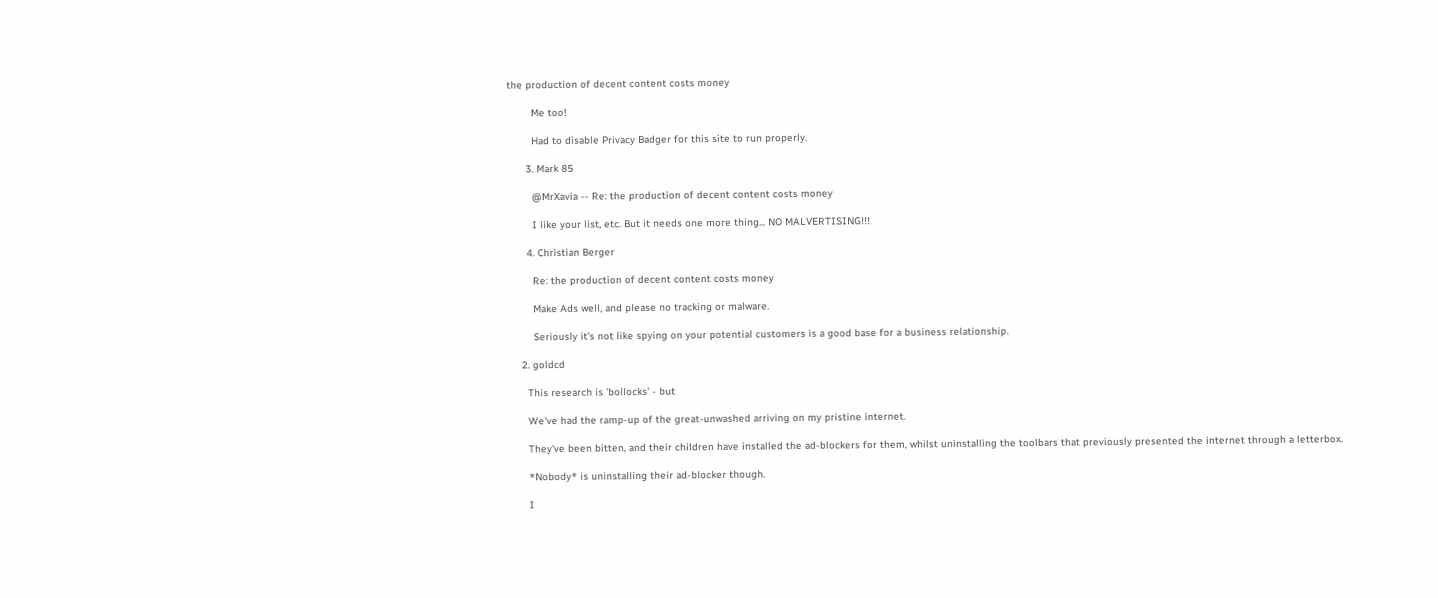the production of decent content costs money

        Me too!

        Had to disable Privacy Badger for this site to run properly.

      3. Mark 85

        @MrXavia -- Re: the production of decent content costs money

        I like your list, etc. But it needs one more thing... NO MALVERTISING!!!

      4. Christian Berger

        Re: the production of decent content costs money

        Make Ads well, and please no tracking or malware.

        Seriously it's not like spying on your potential customers is a good base for a business relationship.

    2. goldcd

      This research is 'bollocks' - but

      We've had the ramp-up of the great-unwashed arriving on my pristine internet.

      They've been bitten, and their children have installed the ad-blockers for them, whilst uninstalling the toolbars that previously presented the internet through a letterbox.

      *Nobody* is uninstalling their ad-blocker though.

      I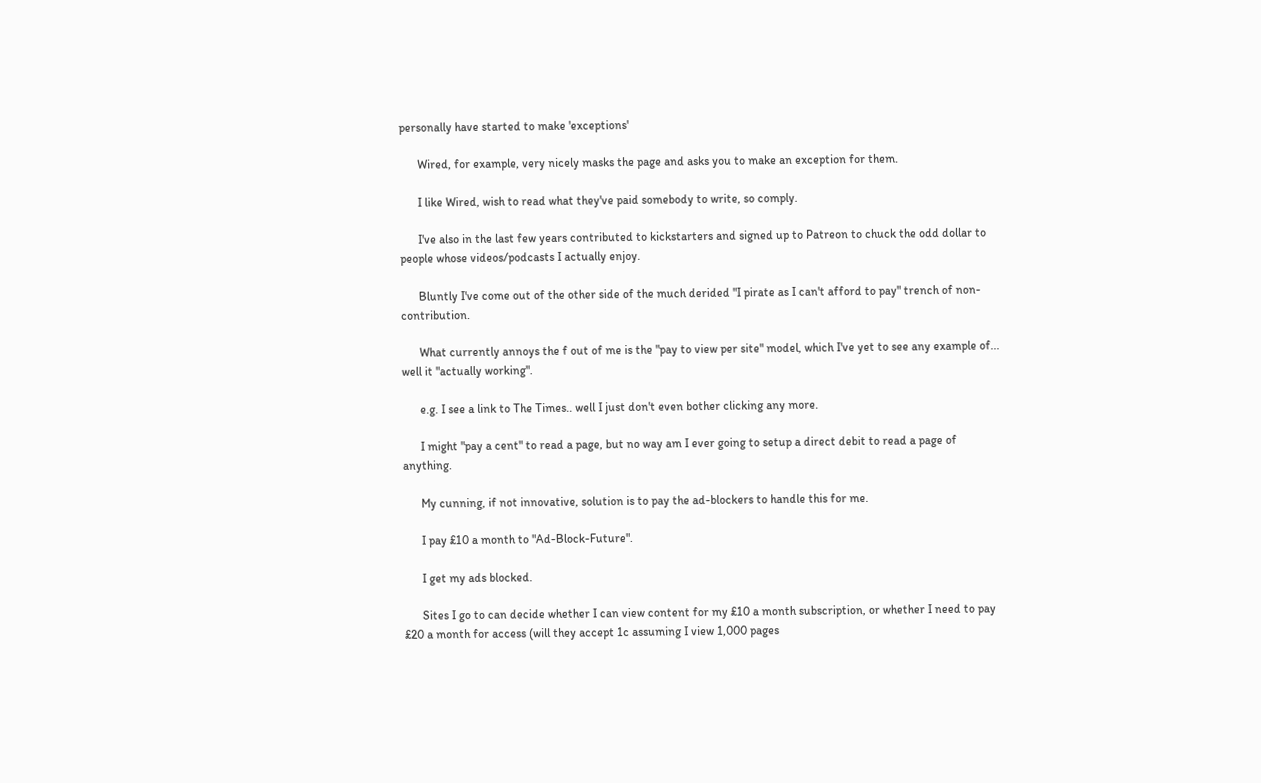personally have started to make 'exceptions'

      Wired, for example, very nicely masks the page and asks you to make an exception for them.

      I like Wired, wish to read what they've paid somebody to write, so comply.

      I've also in the last few years contributed to kickstarters and signed up to Patreon to chuck the odd dollar to people whose videos/podcasts I actually enjoy.

      Bluntly I've come out of the other side of the much derided "I pirate as I can't afford to pay" trench of non-contribution.

      What currently annoys the f out of me is the "pay to view per site" model, which I've yet to see any example of... well it "actually working".

      e.g. I see a link to The Times.. well I just don't even bother clicking any more.

      I might "pay a cent" to read a page, but no way am I ever going to setup a direct debit to read a page of anything.

      My cunning, if not innovative, solution is to pay the ad-blockers to handle this for me.

      I pay £10 a month to "Ad-Block-Future".

      I get my ads blocked.

      Sites I go to can decide whether I can view content for my £10 a month subscription, or whether I need to pay £20 a month for access (will they accept 1c assuming I view 1,000 pages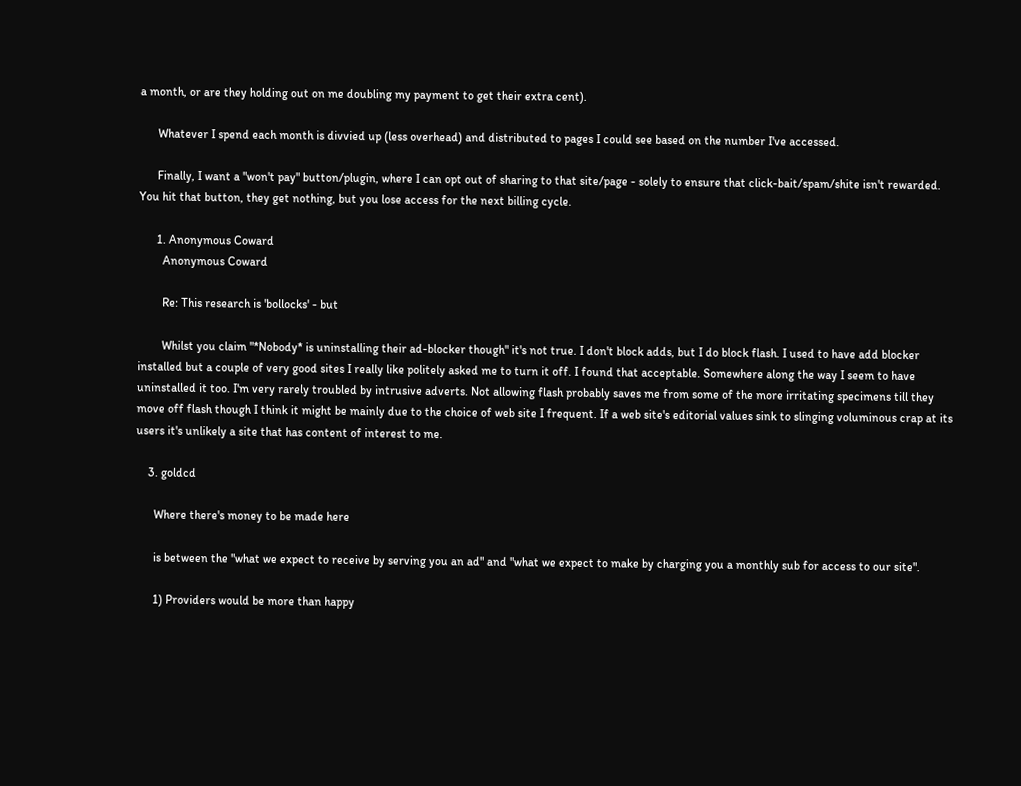a month, or are they holding out on me doubling my payment to get their extra cent).

      Whatever I spend each month is divvied up (less overhead) and distributed to pages I could see based on the number I've accessed.

      Finally, I want a "won't pay" button/plugin, where I can opt out of sharing to that site/page - solely to ensure that click-bait/spam/shite isn't rewarded. You hit that button, they get nothing, but you lose access for the next billing cycle.

      1. Anonymous Coward
        Anonymous Coward

        Re: This research is 'bollocks' - but

        Whilst you claim "*Nobody* is uninstalling their ad-blocker though" it's not true. I don't block adds, but I do block flash. I used to have add blocker installed but a couple of very good sites I really like politely asked me to turn it off. I found that acceptable. Somewhere along the way I seem to have uninstalled it too. I'm very rarely troubled by intrusive adverts. Not allowing flash probably saves me from some of the more irritating specimens till they move off flash though I think it might be mainly due to the choice of web site I frequent. If a web site's editorial values sink to slinging voluminous crap at its users it's unlikely a site that has content of interest to me.

    3. goldcd

      Where there's money to be made here

      is between the "what we expect to receive by serving you an ad" and "what we expect to make by charging you a monthly sub for access to our site".

      1) Providers would be more than happy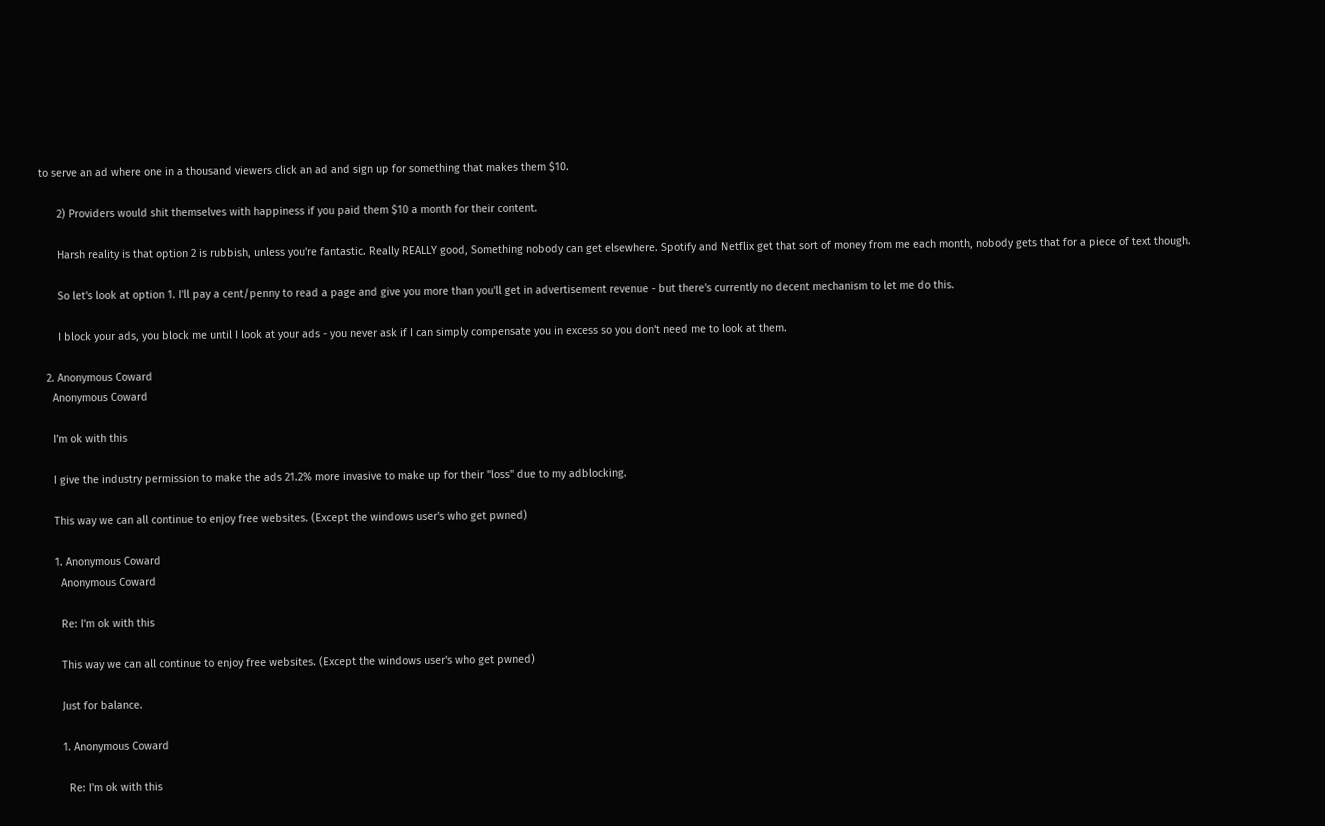to serve an ad where one in a thousand viewers click an ad and sign up for something that makes them $10.

      2) Providers would shit themselves with happiness if you paid them $10 a month for their content.

      Harsh reality is that option 2 is rubbish, unless you're fantastic. Really REALLY good, Something nobody can get elsewhere. Spotify and Netflix get that sort of money from me each month, nobody gets that for a piece of text though.

      So let's look at option 1. I'll pay a cent/penny to read a page and give you more than you'll get in advertisement revenue - but there's currently no decent mechanism to let me do this.

      I block your ads, you block me until I look at your ads - you never ask if I can simply compensate you in excess so you don't need me to look at them.

  2. Anonymous Coward
    Anonymous Coward

    I'm ok with this

    I give the industry permission to make the ads 21.2% more invasive to make up for their "loss" due to my adblocking.

    This way we can all continue to enjoy free websites. (Except the windows user's who get pwned)

    1. Anonymous Coward
      Anonymous Coward

      Re: I'm ok with this

      This way we can all continue to enjoy free websites. (Except the windows user's who get pwned)

      Just for balance.

      1. Anonymous Coward

        Re: I'm ok with this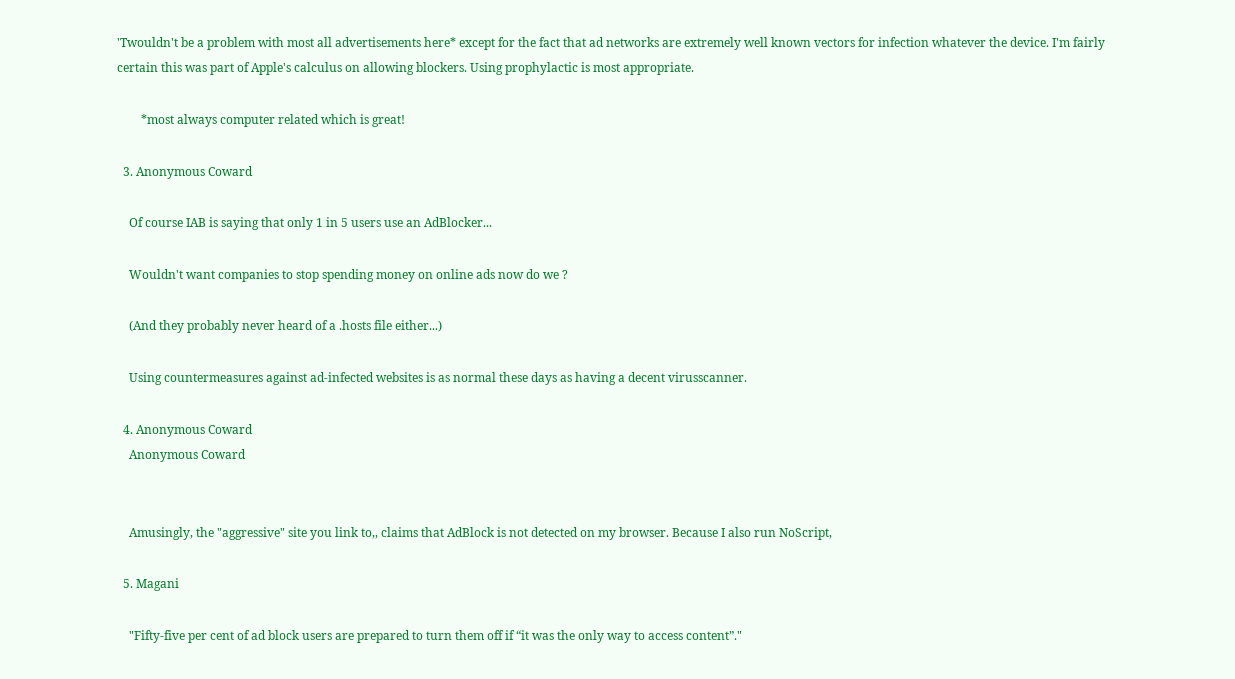'Twouldn't be a problem with most all advertisements here* except for the fact that ad networks are extremely well known vectors for infection whatever the device. I'm fairly certain this was part of Apple's calculus on allowing blockers. Using prophylactic is most appropriate.

        *most always computer related which is great!

  3. Anonymous Coward

    Of course IAB is saying that only 1 in 5 users use an AdBlocker...

    Wouldn't want companies to stop spending money on online ads now do we ?

    (And they probably never heard of a .hosts file either...)

    Using countermeasures against ad-infected websites is as normal these days as having a decent virusscanner.

  4. Anonymous Coward
    Anonymous Coward


    Amusingly, the "aggressive" site you link to,, claims that AdBlock is not detected on my browser. Because I also run NoScript,

  5. Magani

    "Fifty-five per cent of ad block users are prepared to turn them off if “it was the only way to access content”."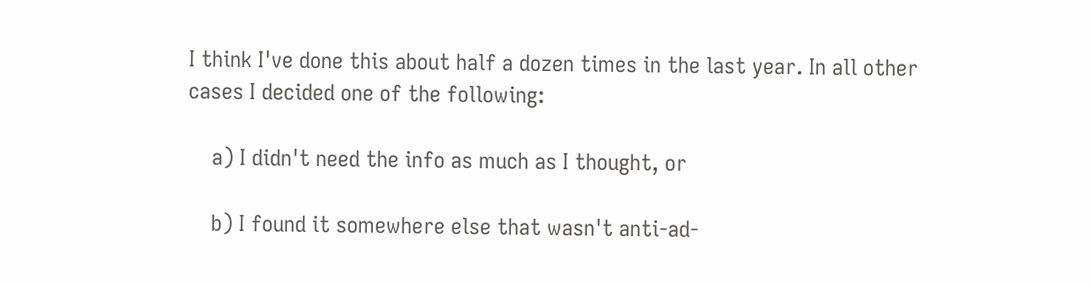I think I've done this about half a dozen times in the last year. In all other cases I decided one of the following:

    a) I didn't need the info as much as I thought, or

    b) I found it somewhere else that wasn't anti-ad-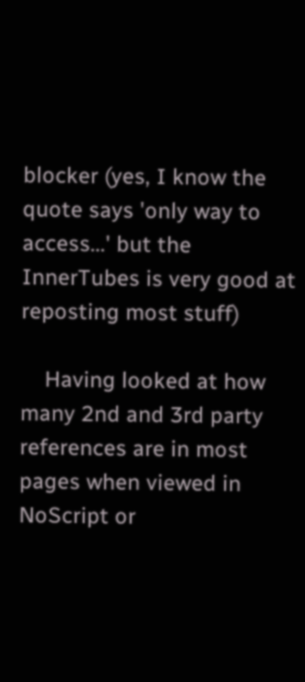blocker (yes, I know the quote says 'only way to access...' but the InnerTubes is very good at reposting most stuff)

    Having looked at how many 2nd and 3rd party references are in most pages when viewed in NoScript or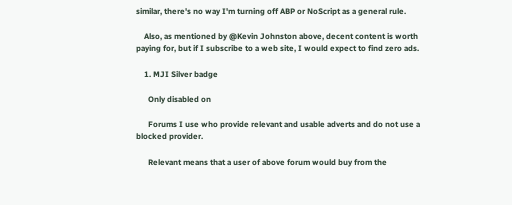similar, there's no way I'm turning off ABP or NoScript as a general rule.

    Also, as mentioned by @Kevin Johnston above, decent content is worth paying for, but if I subscribe to a web site, I would expect to find zero ads.

    1. MJI Silver badge

      Only disabled on

      Forums I use who provide relevant and usable adverts and do not use a blocked provider.

      Relevant means that a user of above forum would buy from the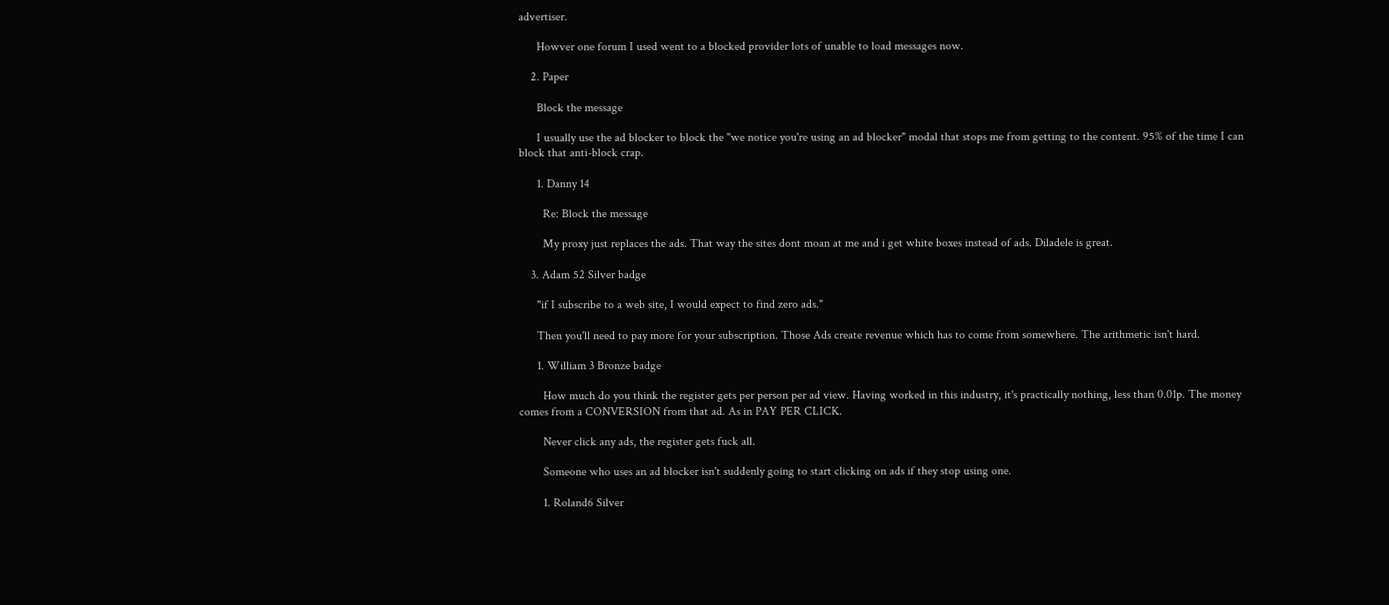advertiser.

      Howver one forum I used went to a blocked provider lots of unable to load messages now.

    2. Paper

      Block the message

      I usually use the ad blocker to block the "we notice you're using an ad blocker" modal that stops me from getting to the content. 95% of the time I can block that anti-block crap.

      1. Danny 14

        Re: Block the message

        My proxy just replaces the ads. That way the sites dont moan at me and i get white boxes instead of ads. Diladele is great.

    3. Adam 52 Silver badge

      "if I subscribe to a web site, I would expect to find zero ads."

      Then you'll need to pay more for your subscription. Those Ads create revenue which has to come from somewhere. The arithmetic isn't hard.

      1. William 3 Bronze badge

        How much do you think the register gets per person per ad view. Having worked in this industry, it's practically nothing, less than 0.01p. The money comes from a CONVERSION from that ad. As in PAY PER CLICK.

        Never click any ads, the register gets fuck all.

        Someone who uses an ad blocker isn't suddenly going to start clicking on ads if they stop using one.

        1. Roland6 Silver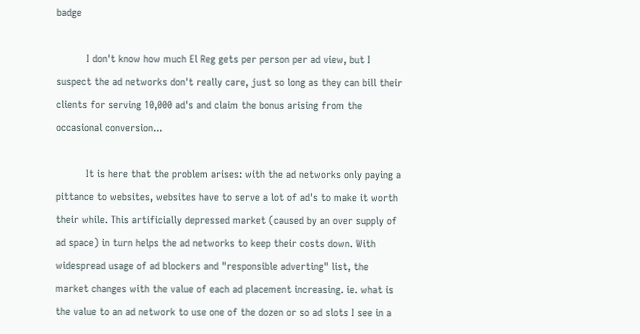badge

          I don't know how much El Reg gets per person per ad view, but I suspect the ad networks don't really care, just so long as they can bill their clients for serving 10,000 ad's and claim the bonus arising from the occasional conversion...

          It is here that the problem arises: with the ad networks only paying a pittance to websites, websites have to serve a lot of ad's to make it worth their while. This artificially depressed market (caused by an over supply of ad space) in turn helps the ad networks to keep their costs down. With widespread usage of ad blockers and "responsible adverting" list, the market changes with the value of each ad placement increasing. ie. what is the value to an ad network to use one of the dozen or so ad slots I see in a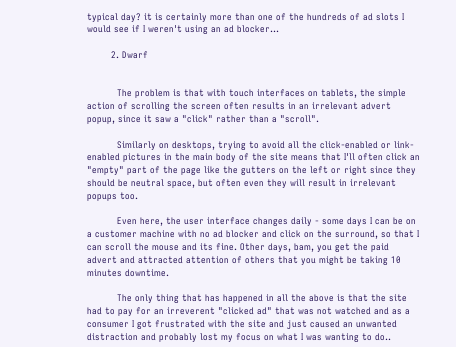typical day? it is certainly more than one of the hundreds of ad slots I would see if I weren't using an ad blocker...

        2. Dwarf


          The problem is that with touch interfaces on tablets, the simple action of scrolling the screen often results in an irrelevant advert popup, since it saw a "click" rather than a "scroll".

          Similarly on desktops, trying to avoid all the click-enabled or link-enabled pictures in the main body of the site means that I'll often click an "empty" part of the page like the gutters on the left or right since they should be neutral space, but often even they will result in irrelevant popups too.

          Even here, the user interface changes daily - some days I can be on a customer machine with no ad blocker and click on the surround, so that I can scroll the mouse and its fine. Other days, bam, you get the paid advert and attracted attention of others that you might be taking 10 minutes downtime.

          The only thing that has happened in all the above is that the site had to pay for an irreverent "clicked ad" that was not watched and as a consumer I got frustrated with the site and just caused an unwanted distraction and probably lost my focus on what I was wanting to do..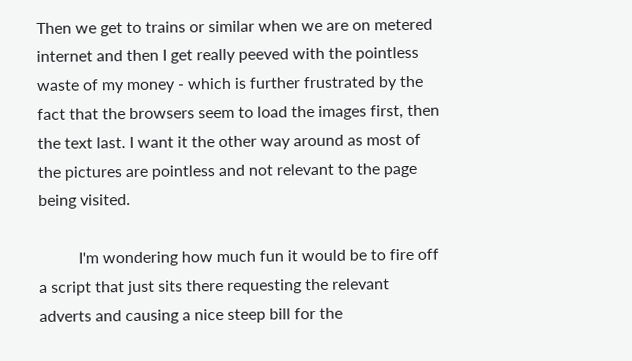Then we get to trains or similar when we are on metered internet and then I get really peeved with the pointless waste of my money - which is further frustrated by the fact that the browsers seem to load the images first, then the text last. I want it the other way around as most of the pictures are pointless and not relevant to the page being visited.

          I'm wondering how much fun it would be to fire off a script that just sits there requesting the relevant adverts and causing a nice steep bill for the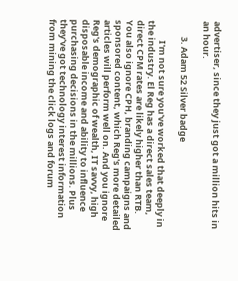advertiser, since they just got a million hits in an hour.

        3. Adam 52 Silver badge

          I'm not sure you've worked that deeply in the industry. El Reg has a direct sales team, direct CPM rates are likely higher than RTB. You also ignore CPH, branding campaigns and sponsored content, which Reg's more detailed articles will perform well on. And you ignore Reg's demographic of wealth, IT savvy, high disposable income and ability to influence purchasing decisions in the millions. Plus they've got technology interest information from mining the click logs and forum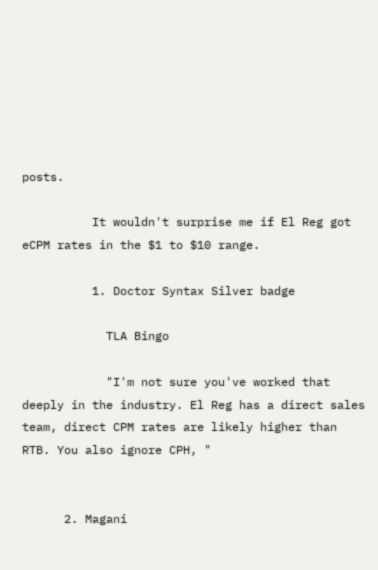posts.

          It wouldn't surprise me if El Reg got eCPM rates in the $1 to $10 range.

          1. Doctor Syntax Silver badge

            TLA Bingo

            "I'm not sure you've worked that deeply in the industry. El Reg has a direct sales team, direct CPM rates are likely higher than RTB. You also ignore CPH, "


      2. Magani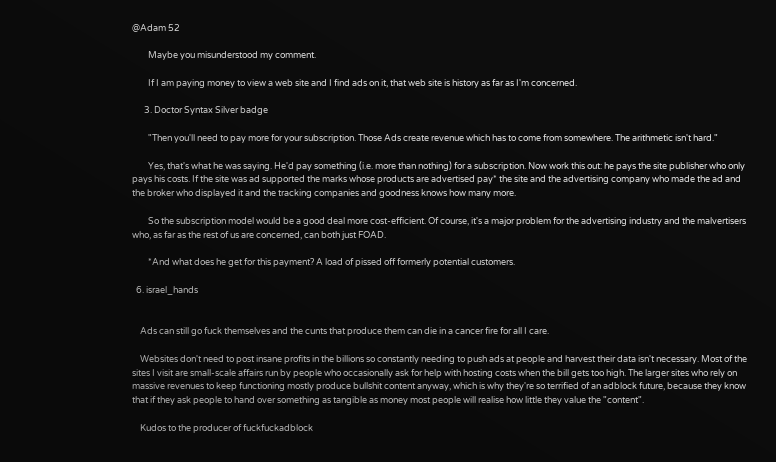@Adam 52

        Maybe you misunderstood my comment.

        If I am paying money to view a web site and I find ads on it, that web site is history as far as I'm concerned.

      3. Doctor Syntax Silver badge

        "Then you'll need to pay more for your subscription. Those Ads create revenue which has to come from somewhere. The arithmetic isn't hard."

        Yes, that's what he was saying. He'd pay something (i.e. more than nothing) for a subscription. Now work this out: he pays the site publisher who only pays his costs. If the site was ad supported the marks whose products are advertised pay* the site and the advertising company who made the ad and the broker who displayed it and the tracking companies and goodness knows how many more.

        So the subscription model would be a good deal more cost-efficient. Of course, it's a major problem for the advertising industry and the malvertisers who, as far as the rest of us are concerned, can both just FOAD.

        *And what does he get for this payment? A load of pissed off formerly potential customers.

  6. israel_hands


    Ads can still go fuck themselves and the cunts that produce them can die in a cancer fire for all I care.

    Websites don't need to post insane profits in the billions so constantly needing to push ads at people and harvest their data isn't necessary. Most of the sites I visit are small-scale affairs run by people who occasionally ask for help with hosting costs when the bill gets too high. The larger sites who rely on massive revenues to keep functioning mostly produce bullshit content anyway, which is why they're so terrified of an adblock future, because they know that if they ask people to hand over something as tangible as money most people will realise how little they value the "content".

    Kudos to the producer of fuckfuckadblock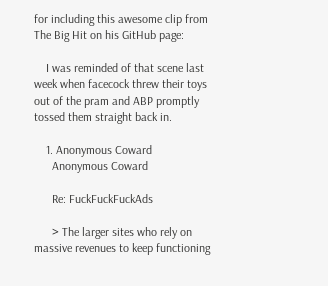for including this awesome clip from The Big Hit on his GitHub page:

    I was reminded of that scene last week when facecock threw their toys out of the pram and ABP promptly tossed them straight back in.

    1. Anonymous Coward
      Anonymous Coward

      Re: FuckFuckFuckAds

      > The larger sites who rely on massive revenues to keep functioning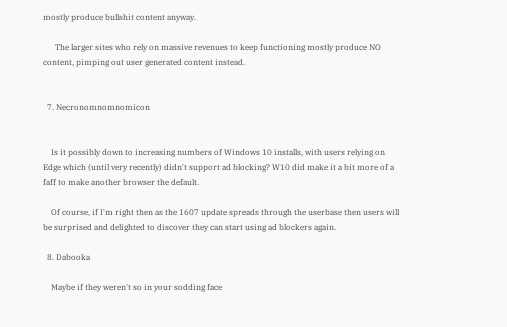mostly produce bullshit content anyway.

      The larger sites who rely on massive revenues to keep functioning mostly produce NO content, pimping out user generated content instead.


  7. Necronomnomnomicon


    Is it possibly down to increasing numbers of Windows 10 installs, with users relying on Edge which (until very recently) didn't support ad blocking? W10 did make it a bit more of a faff to make another browser the default.

    Of course, if I'm right then as the 1607 update spreads through the userbase then users will be surprised and delighted to discover they can start using ad blockers again.

  8. Dabooka

    Maybe if they weren't so in your sodding face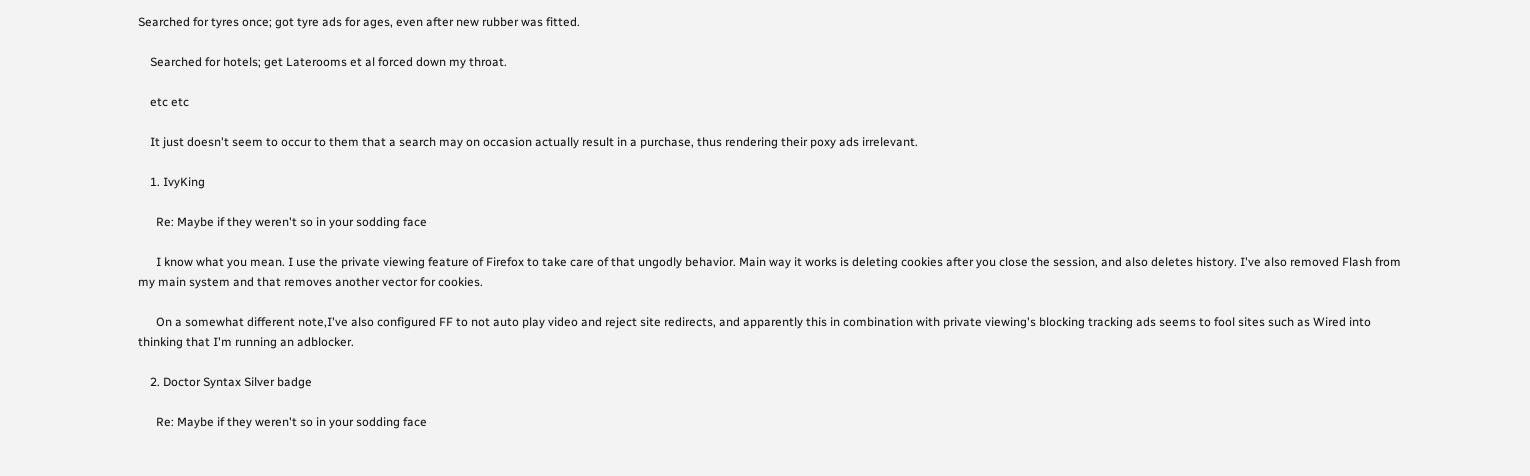Searched for tyres once; got tyre ads for ages, even after new rubber was fitted.

    Searched for hotels; get Laterooms et al forced down my throat.

    etc etc

    It just doesn't seem to occur to them that a search may on occasion actually result in a purchase, thus rendering their poxy ads irrelevant.

    1. IvyKing

      Re: Maybe if they weren't so in your sodding face

      I know what you mean. I use the private viewing feature of Firefox to take care of that ungodly behavior. Main way it works is deleting cookies after you close the session, and also deletes history. I've also removed Flash from my main system and that removes another vector for cookies.

      On a somewhat different note,I've also configured FF to not auto play video and reject site redirects, and apparently this in combination with private viewing's blocking tracking ads seems to fool sites such as Wired into thinking that I'm running an adblocker.

    2. Doctor Syntax Silver badge

      Re: Maybe if they weren't so in your sodding face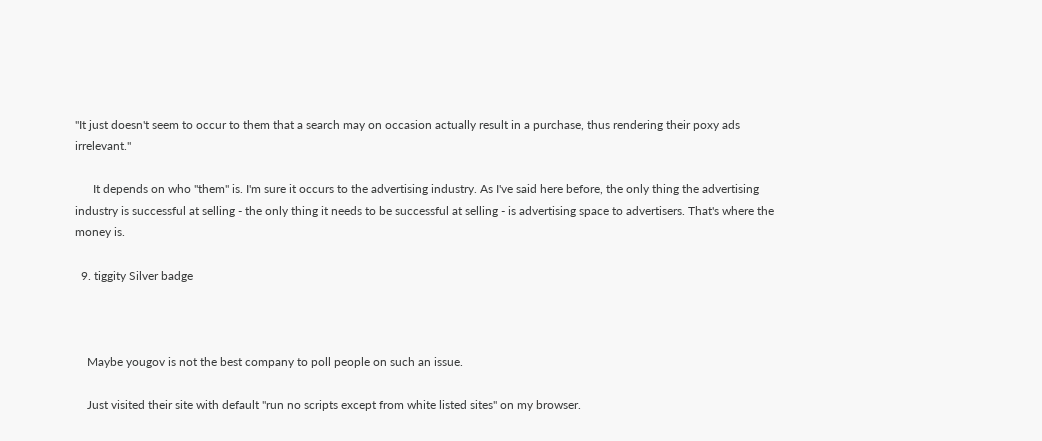"It just doesn't seem to occur to them that a search may on occasion actually result in a purchase, thus rendering their poxy ads irrelevant."

      It depends on who "them" is. I'm sure it occurs to the advertising industry. As I've said here before, the only thing the advertising industry is successful at selling - the only thing it needs to be successful at selling - is advertising space to advertisers. That's where the money is.

  9. tiggity Silver badge



    Maybe yougov is not the best company to poll people on such an issue.

    Just visited their site with default "run no scripts except from white listed sites" on my browser.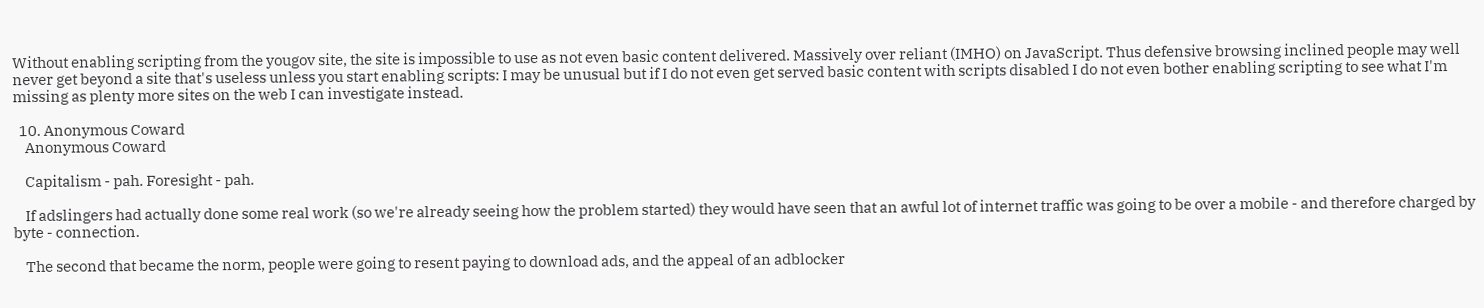Without enabling scripting from the yougov site, the site is impossible to use as not even basic content delivered. Massively over reliant (IMHO) on JavaScript. Thus defensive browsing inclined people may well never get beyond a site that's useless unless you start enabling scripts: I may be unusual but if I do not even get served basic content with scripts disabled I do not even bother enabling scripting to see what I'm missing as plenty more sites on the web I can investigate instead.

  10. Anonymous Coward
    Anonymous Coward

    Capitalism - pah. Foresight - pah.

    If adslingers had actually done some real work (so we're already seeing how the problem started) they would have seen that an awful lot of internet traffic was going to be over a mobile - and therefore charged by byte - connection.

    The second that became the norm, people were going to resent paying to download ads, and the appeal of an adblocker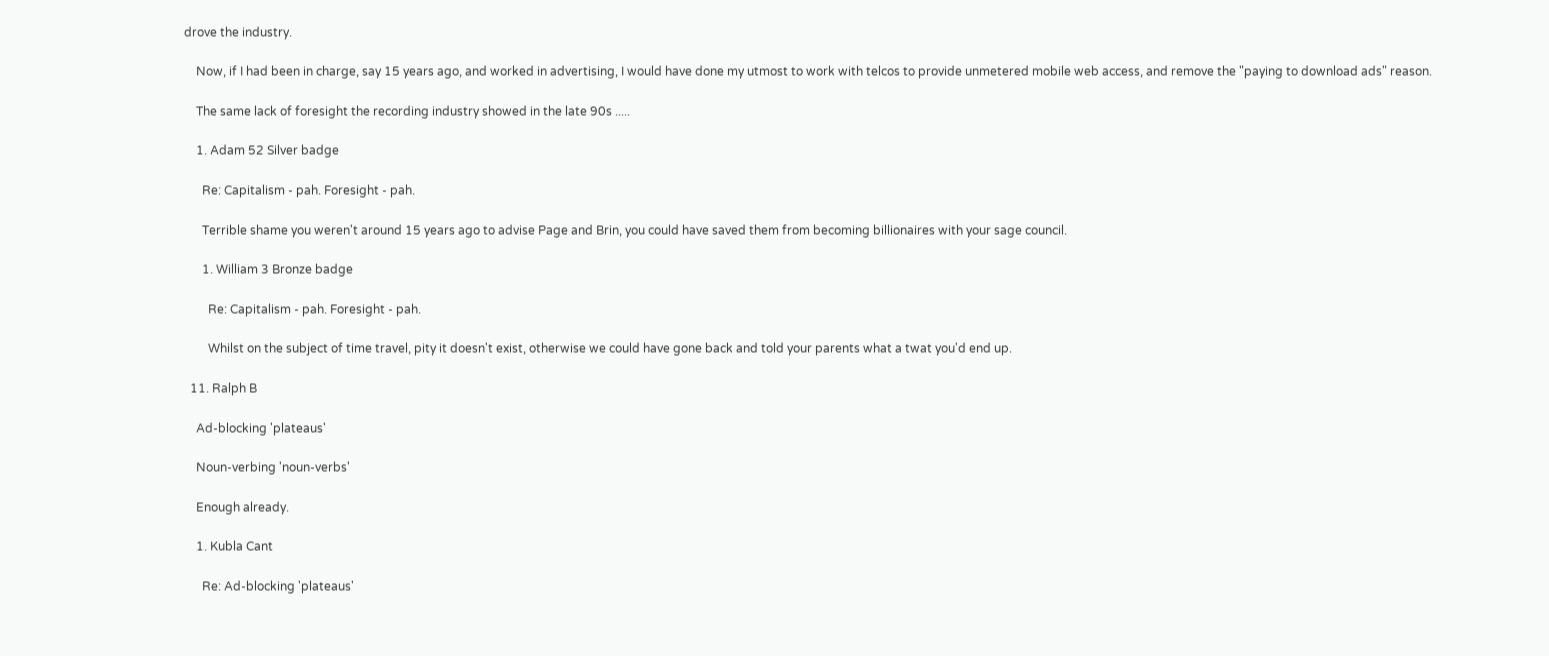drove the industry.

    Now, if I had been in charge, say 15 years ago, and worked in advertising, I would have done my utmost to work with telcos to provide unmetered mobile web access, and remove the "paying to download ads" reason.

    The same lack of foresight the recording industry showed in the late 90s .....

    1. Adam 52 Silver badge

      Re: Capitalism - pah. Foresight - pah.

      Terrible shame you weren't around 15 years ago to advise Page and Brin, you could have saved them from becoming billionaires with your sage council.

      1. William 3 Bronze badge

        Re: Capitalism - pah. Foresight - pah.

        Whilst on the subject of time travel, pity it doesn't exist, otherwise we could have gone back and told your parents what a twat you'd end up.

  11. Ralph B

    Ad-blocking 'plateaus'

    Noun-verbing 'noun-verbs'

    Enough already.

    1. Kubla Cant

      Re: Ad-blocking 'plateaus'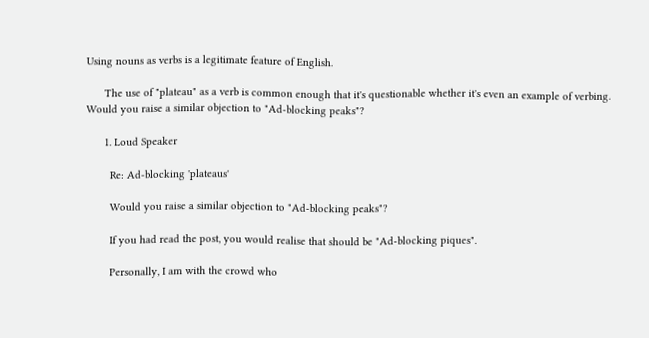Using nouns as verbs is a legitimate feature of English.

      The use of "plateau" as a verb is common enough that it's questionable whether it's even an example of verbing. Would you raise a similar objection to "Ad-blocking peaks"?

      1. Loud Speaker

        Re: Ad-blocking 'plateaus'

        Would you raise a similar objection to "Ad-blocking peaks"?

        If you had read the post, you would realise that should be "Ad-blocking piques".

        Personally, I am with the crowd who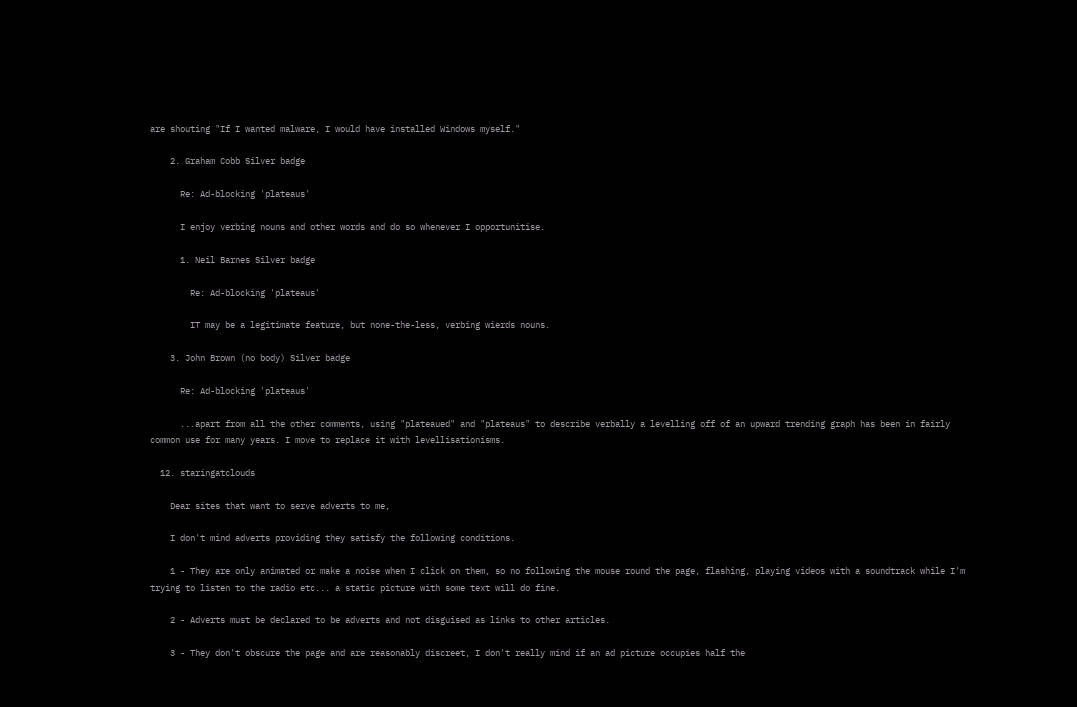are shouting "If I wanted malware, I would have installed Windows myself."

    2. Graham Cobb Silver badge

      Re: Ad-blocking 'plateaus'

      I enjoy verbing nouns and other words and do so whenever I opportunitise.

      1. Neil Barnes Silver badge

        Re: Ad-blocking 'plateaus'

        IT may be a legitimate feature, but none-the-less, verbing wierds nouns.

    3. John Brown (no body) Silver badge

      Re: Ad-blocking 'plateaus'

      ...apart from all the other comments, using "plateaued" and "plateaus" to describe verbally a levelling off of an upward trending graph has been in fairly common use for many years. I move to replace it with levellisationisms.

  12. staringatclouds

    Dear sites that want to serve adverts to me,

    I don't mind adverts providing they satisfy the following conditions.

    1 - They are only animated or make a noise when I click on them, so no following the mouse round the page, flashing, playing videos with a soundtrack while I'm trying to listen to the radio etc... a static picture with some text will do fine.

    2 - Adverts must be declared to be adverts and not disguised as links to other articles.

    3 - They don't obscure the page and are reasonably discreet, I don't really mind if an ad picture occupies half the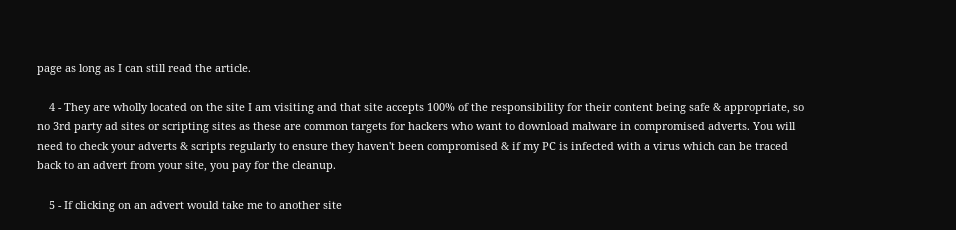page as long as I can still read the article.

    4 - They are wholly located on the site I am visiting and that site accepts 100% of the responsibility for their content being safe & appropriate, so no 3rd party ad sites or scripting sites as these are common targets for hackers who want to download malware in compromised adverts. You will need to check your adverts & scripts regularly to ensure they haven't been compromised & if my PC is infected with a virus which can be traced back to an advert from your site, you pay for the cleanup.

    5 - If clicking on an advert would take me to another site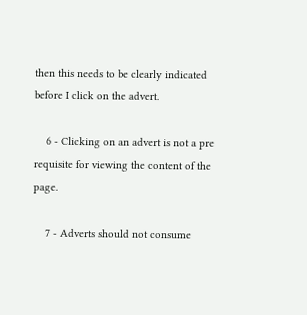then this needs to be clearly indicated before I click on the advert.

    6 - Clicking on an advert is not a pre requisite for viewing the content of the page.

    7 - Adverts should not consume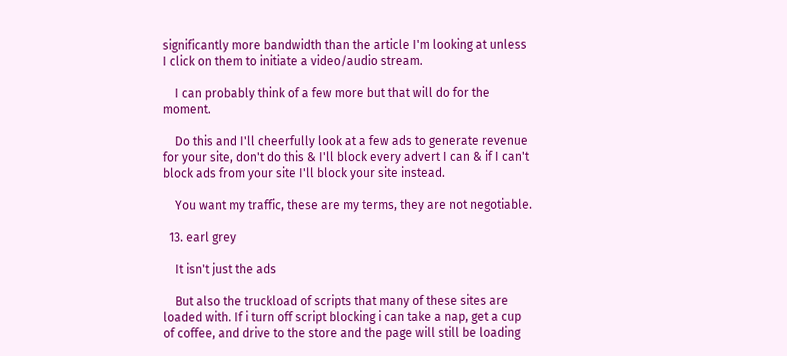significantly more bandwidth than the article I'm looking at unless I click on them to initiate a video/audio stream.

    I can probably think of a few more but that will do for the moment.

    Do this and I'll cheerfully look at a few ads to generate revenue for your site, don't do this & I'll block every advert I can & if I can't block ads from your site I'll block your site instead.

    You want my traffic, these are my terms, they are not negotiable.

  13. earl grey

    It isn't just the ads

    But also the truckload of scripts that many of these sites are loaded with. If i turn off script blocking i can take a nap, get a cup of coffee, and drive to the store and the page will still be loading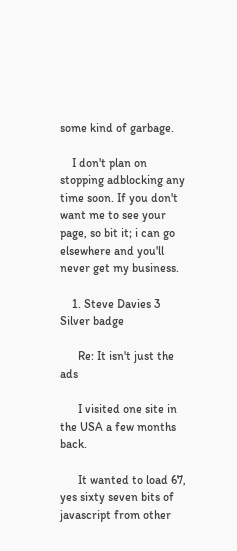some kind of garbage.

    I don't plan on stopping adblocking any time soon. If you don't want me to see your page, so bit it; i can go elsewhere and you'll never get my business.

    1. Steve Davies 3 Silver badge

      Re: It isn't just the ads

      I visited one site in the USA a few months back.

      It wanted to load 67, yes sixty seven bits of javascript from other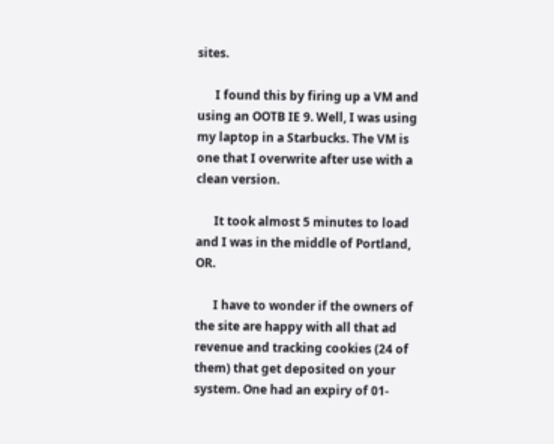sites.

      I found this by firing up a VM and using an OOTB IE 9. Well, I was using my laptop in a Starbucks. The VM is one that I overwrite after use with a clean version.

      It took almost 5 minutes to load and I was in the middle of Portland, OR.

      I have to wonder if the owners of the site are happy with all that ad revenue and tracking cookies (24 of them) that get deposited on your system. One had an expiry of 01-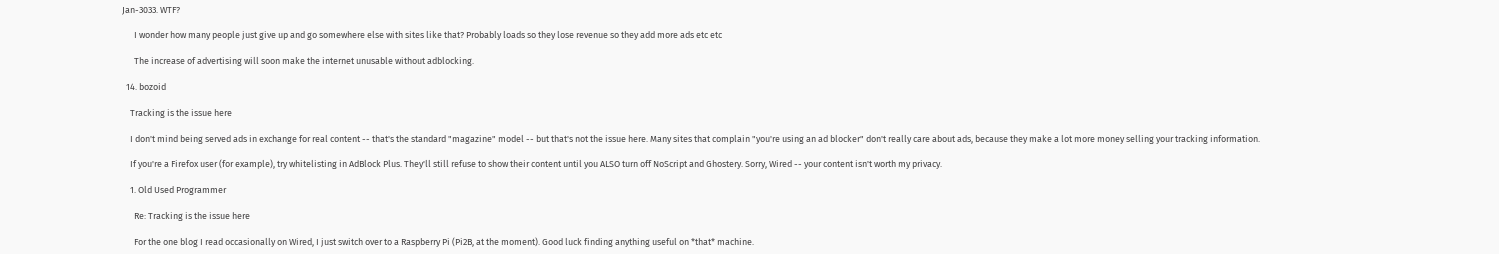Jan-3033. WTF?

      I wonder how many people just give up and go somewhere else with sites like that? Probably loads so they lose revenue so they add more ads etc etc

      The increase of advertising will soon make the internet unusable without adblocking.

  14. bozoid

    Tracking is the issue here

    I don't mind being served ads in exchange for real content -- that's the standard "magazine" model -- but that's not the issue here. Many sites that complain "you're using an ad blocker" don't really care about ads, because they make a lot more money selling your tracking information.

    If you're a Firefox user (for example), try whitelisting in AdBlock Plus. They'll still refuse to show their content until you ALSO turn off NoScript and Ghostery. Sorry, Wired -- your content isn't worth my privacy.

    1. Old Used Programmer

      Re: Tracking is the issue here

      For the one blog I read occasionally on Wired, I just switch over to a Raspberry Pi (Pi2B, at the moment). Good luck finding anything useful on *that* machine.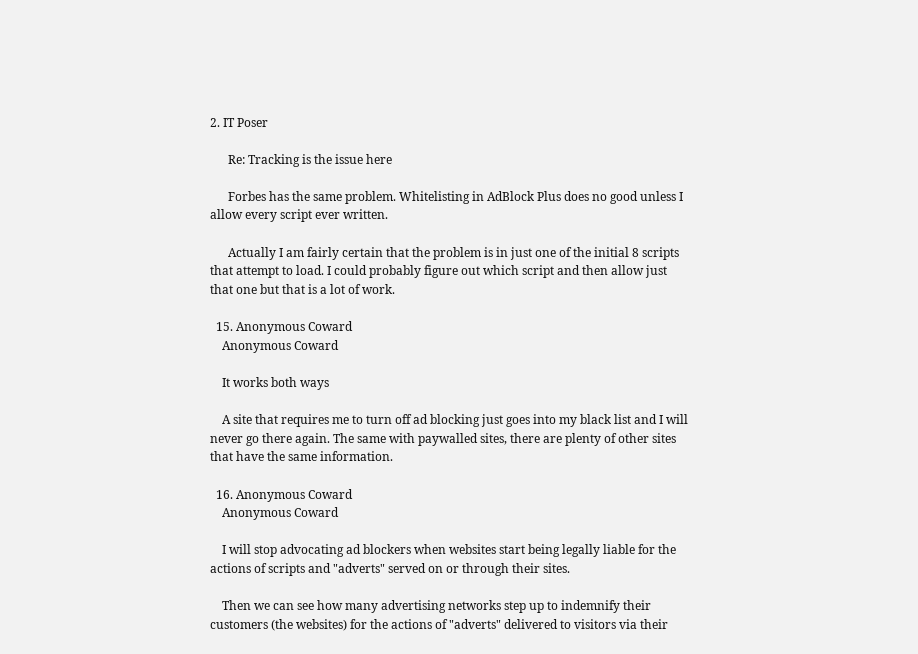2. IT Poser

      Re: Tracking is the issue here

      Forbes has the same problem. Whitelisting in AdBlock Plus does no good unless I allow every script ever written.

      Actually I am fairly certain that the problem is in just one of the initial 8 scripts that attempt to load. I could probably figure out which script and then allow just that one but that is a lot of work.

  15. Anonymous Coward
    Anonymous Coward

    It works both ways

    A site that requires me to turn off ad blocking just goes into my black list and I will never go there again. The same with paywalled sites, there are plenty of other sites that have the same information.

  16. Anonymous Coward
    Anonymous Coward

    I will stop advocating ad blockers when websites start being legally liable for the actions of scripts and "adverts" served on or through their sites.

    Then we can see how many advertising networks step up to indemnify their customers (the websites) for the actions of "adverts" delivered to visitors via their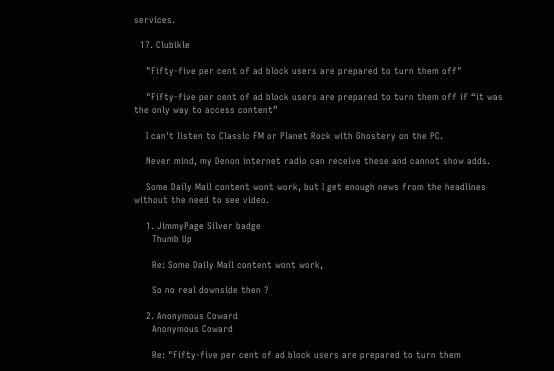services.

  17. Clubikle

    "Fifty-five per cent of ad block users are prepared to turn them off"

    "Fifty-five per cent of ad block users are prepared to turn them off if “it was the only way to access content”

    I can't listen to Classic FM or Planet Rock with Ghostery on the PC.

    Never mind, my Denon internet radio can receive these and cannot show adds.

    Some Daily Mail content wont work, but I get enough news from the headlines without the need to see video.

    1. JimmyPage Silver badge
      Thumb Up

      Re: Some Daily Mail content wont work,

      So no real downside then ?

    2. Anonymous Coward
      Anonymous Coward

      Re: "Fifty-five per cent of ad block users are prepared to turn them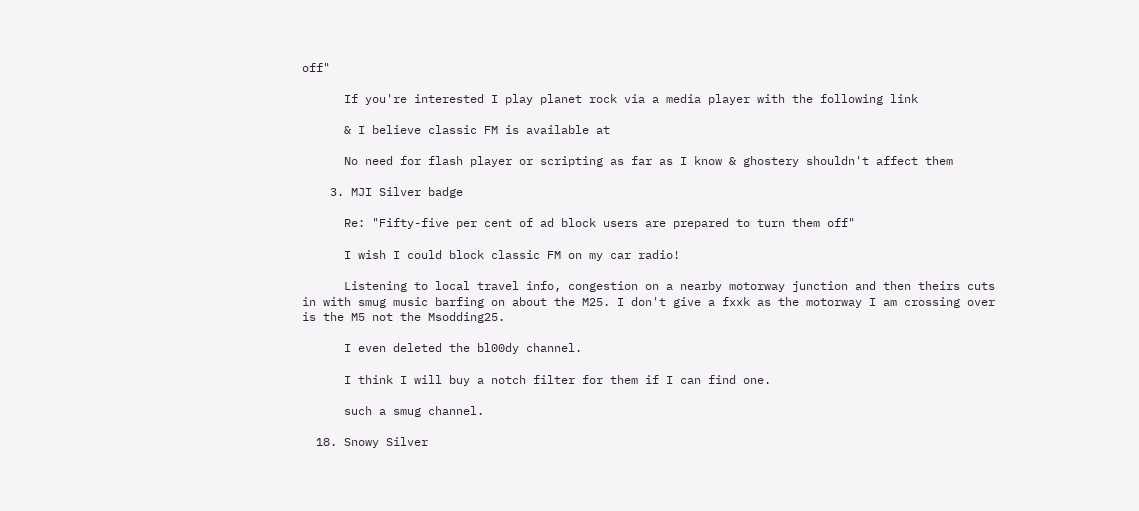off"

      If you're interested I play planet rock via a media player with the following link

      & I believe classic FM is available at

      No need for flash player or scripting as far as I know & ghostery shouldn't affect them

    3. MJI Silver badge

      Re: "Fifty-five per cent of ad block users are prepared to turn them off"

      I wish I could block classic FM on my car radio!

      Listening to local travel info, congestion on a nearby motorway junction and then theirs cuts in with smug music barfing on about the M25. I don't give a fxxk as the motorway I am crossing over is the M5 not the Msodding25.

      I even deleted the bl00dy channel.

      I think I will buy a notch filter for them if I can find one.

      such a smug channel.

  18. Snowy Silver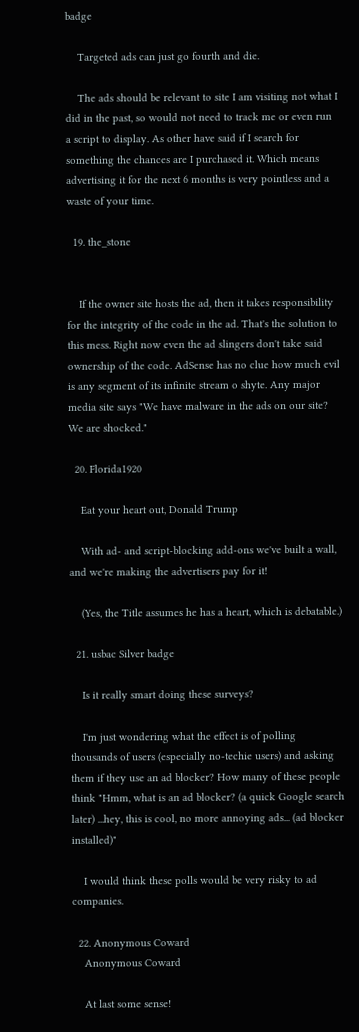badge

    Targeted ads can just go fourth and die.

    The ads should be relevant to site I am visiting not what I did in the past, so would not need to track me or even run a script to display. As other have said if I search for something the chances are I purchased it. Which means advertising it for the next 6 months is very pointless and a waste of your time.

  19. the_stone


    If the owner site hosts the ad, then it takes responsibility for the integrity of the code in the ad. That's the solution to this mess. Right now even the ad slingers don't take said ownership of the code. AdSense has no clue how much evil is any segment of its infinite stream o shyte. Any major media site says "We have malware in the ads on our site? We are shocked."

  20. Florida1920

    Eat your heart out, Donald Trump

    With ad- and script-blocking add-ons we've built a wall, and we're making the advertisers pay for it!

    (Yes, the Title assumes he has a heart, which is debatable.)

  21. usbac Silver badge

    Is it really smart doing these surveys?

    I'm just wondering what the effect is of polling thousands of users (especially no-techie users) and asking them if they use an ad blocker? How many of these people think "Hmm, what is an ad blocker? (a quick Google search later) ...hey, this is cool, no more annoying ads... (ad blocker installed)"

    I would think these polls would be very risky to ad companies.

  22. Anonymous Coward
    Anonymous Coward

    At last some sense!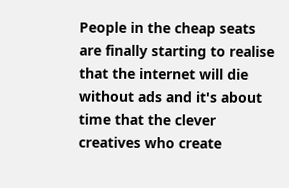People in the cheap seats are finally starting to realise that the internet will die without ads and it's about time that the clever creatives who create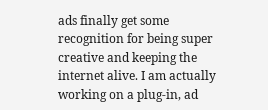ads finally get some recognition for being super creative and keeping the internet alive. I am actually working on a plug-in, ad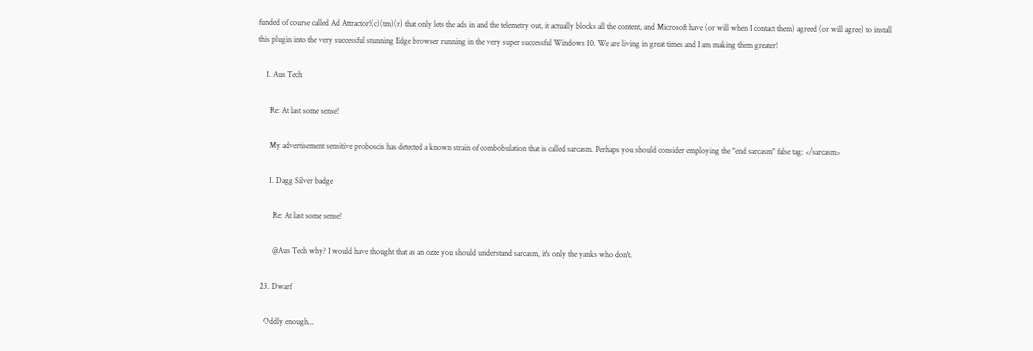funded of course called Ad Attractor!(c)(tm)(r) that only lets the ads in and the telemetry out, it actually blocks all the content, and Microsoft have (or will when I contact them) agreed (or will agree) to install this plugin into the very successful stunning Edge browser running in the very super successful Windows 10. We are living in great times and I am making them greater!

    1. Aus Tech

      Re: At last some sense!

      My advertisement sensitive proboscis has detected a known strain of combobulation that is called sarcasm. Perhaps you should consider employing the "end sarcasm" false tag: </sarcasm>

      1. Dagg Silver badge

        Re: At last some sense!

        @Aus Tech why? I would have thought that as an ozze you should understand sarcasm, it's only the yanks who don't.

  23. Dwarf

    Oddly enough...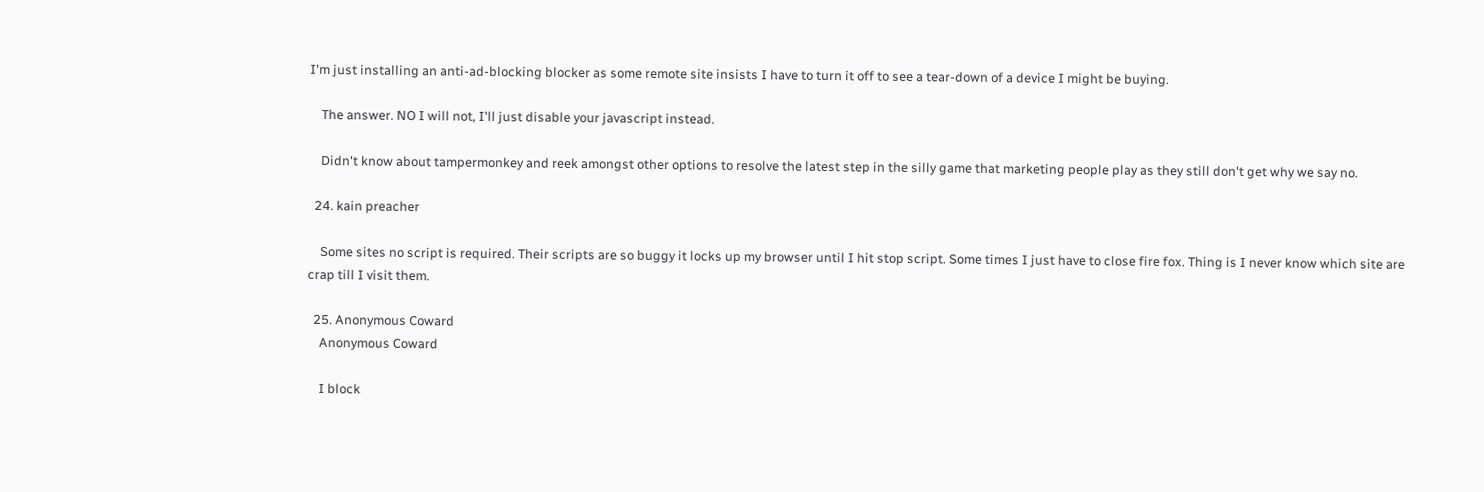I'm just installing an anti-ad-blocking blocker as some remote site insists I have to turn it off to see a tear-down of a device I might be buying.

    The answer. NO I will not, I'll just disable your javascript instead.

    Didn't know about tampermonkey and reek amongst other options to resolve the latest step in the silly game that marketing people play as they still don't get why we say no.

  24. kain preacher

    Some sites no script is required. Their scripts are so buggy it locks up my browser until I hit stop script. Some times I just have to close fire fox. Thing is I never know which site are crap till I visit them.

  25. Anonymous Coward
    Anonymous Coward

    I block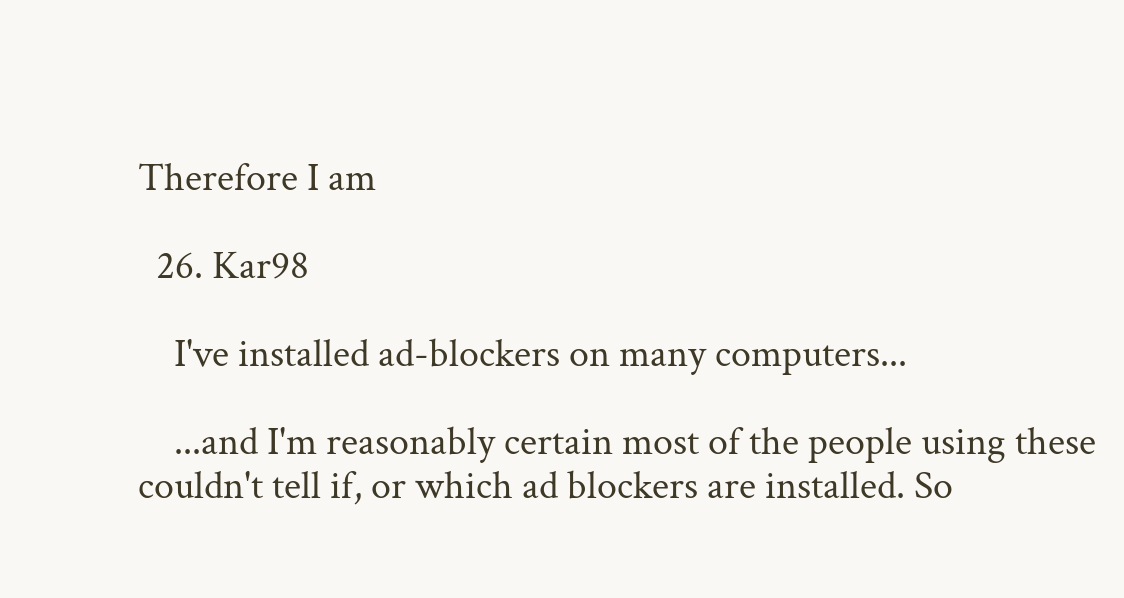Therefore I am

  26. Kar98

    I've installed ad-blockers on many computers...

    ...and I'm reasonably certain most of the people using these couldn't tell if, or which ad blockers are installed. So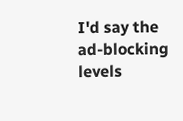I'd say the ad-blocking levels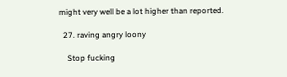might very well be a lot higher than reported.

  27. raving angry loony

    Stop fucking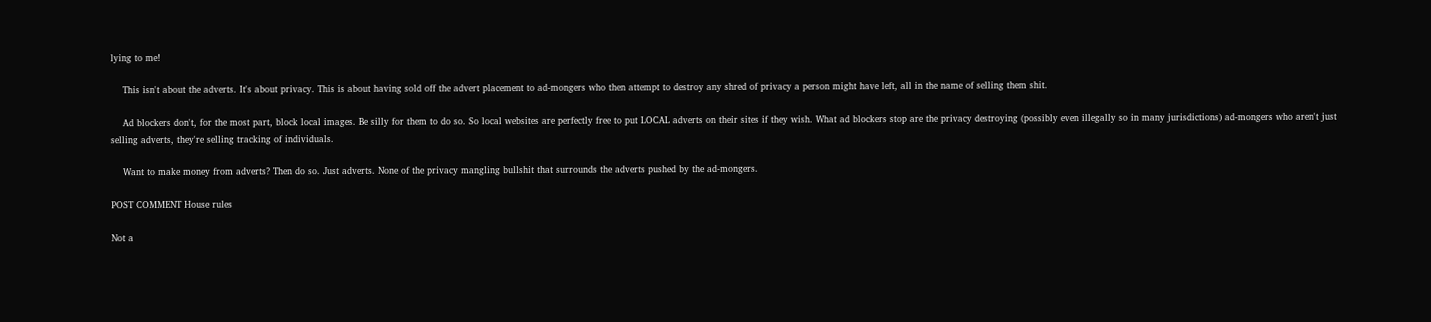lying to me!

    This isn't about the adverts. It's about privacy. This is about having sold off the advert placement to ad-mongers who then attempt to destroy any shred of privacy a person might have left, all in the name of selling them shit.

    Ad blockers don't, for the most part, block local images. Be silly for them to do so. So local websites are perfectly free to put LOCAL adverts on their sites if they wish. What ad blockers stop are the privacy destroying (possibly even illegally so in many jurisdictions) ad-mongers who aren't just selling adverts, they're selling tracking of individuals.

    Want to make money from adverts? Then do so. Just adverts. None of the privacy mangling bullshit that surrounds the adverts pushed by the ad-mongers.

POST COMMENT House rules

Not a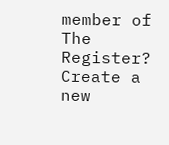member of The Register? Create a new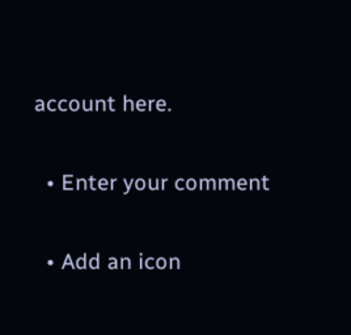account here.

  • Enter your comment

  • Add an icon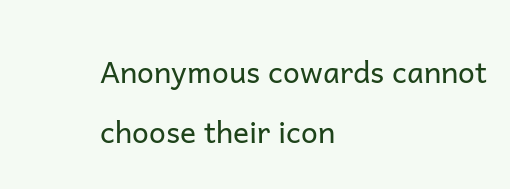Anonymous cowards cannot choose their icon